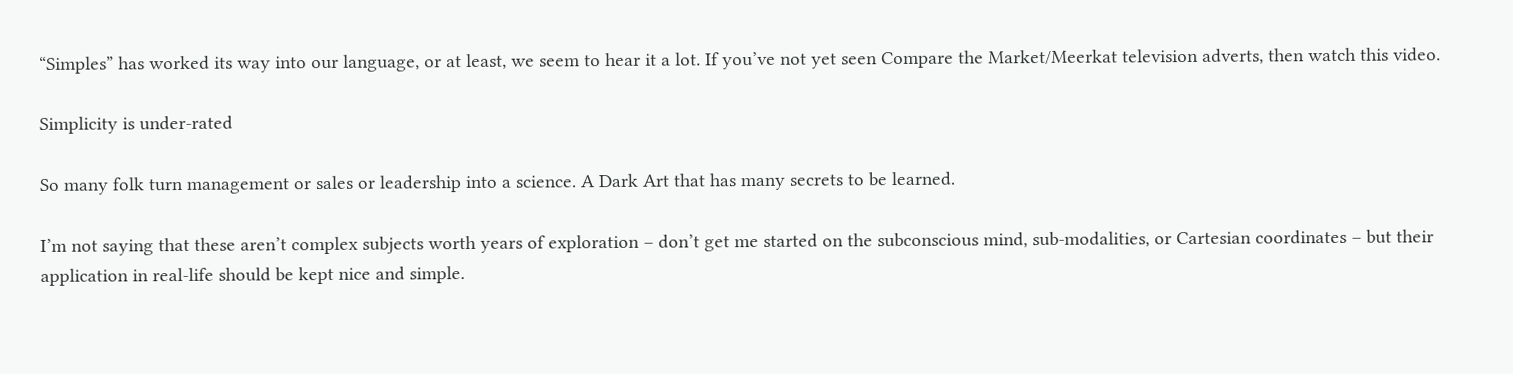“Simples” has worked its way into our language, or at least, we seem to hear it a lot. If you’ve not yet seen Compare the Market/Meerkat television adverts, then watch this video.

Simplicity is under-rated

So many folk turn management or sales or leadership into a science. A Dark Art that has many secrets to be learned.

I’m not saying that these aren’t complex subjects worth years of exploration – don’t get me started on the subconscious mind, sub-modalities, or Cartesian coordinates – but their application in real-life should be kept nice and simple.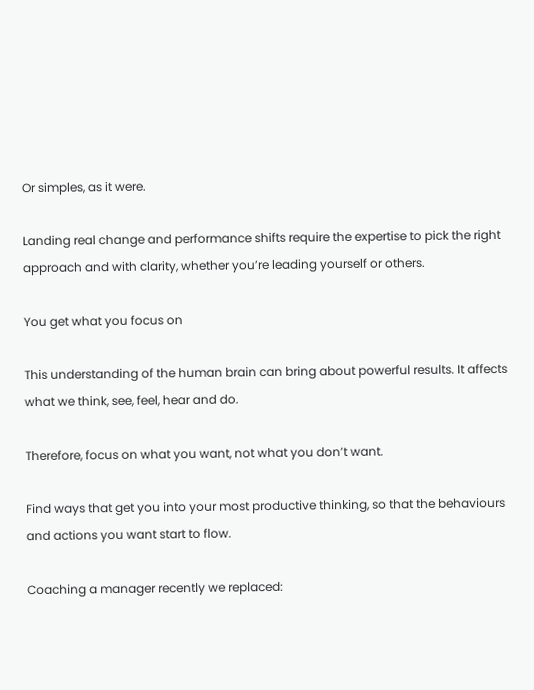Or simples, as it were.

Landing real change and performance shifts require the expertise to pick the right approach and with clarity, whether you’re leading yourself or others.

You get what you focus on

This understanding of the human brain can bring about powerful results. It affects what we think, see, feel, hear and do.

Therefore, focus on what you want, not what you don’t want.

Find ways that get you into your most productive thinking, so that the behaviours and actions you want start to flow.

Coaching a manager recently we replaced: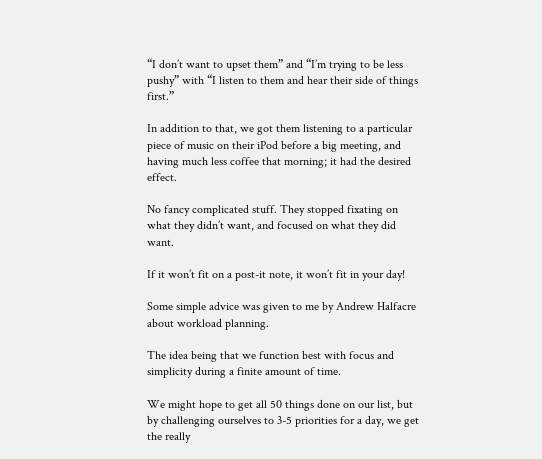“I don’t want to upset them” and “I’m trying to be less pushy” with “I listen to them and hear their side of things first.”

In addition to that, we got them listening to a particular piece of music on their iPod before a big meeting, and having much less coffee that morning; it had the desired effect.

No fancy complicated stuff. They stopped fixating on what they didn’t want, and focused on what they did want.

If it won’t fit on a post-it note, it won’t fit in your day!

Some simple advice was given to me by Andrew Halfacre about workload planning.

The idea being that we function best with focus and simplicity during a finite amount of time.

We might hope to get all 50 things done on our list, but by challenging ourselves to 3-5 priorities for a day, we get the really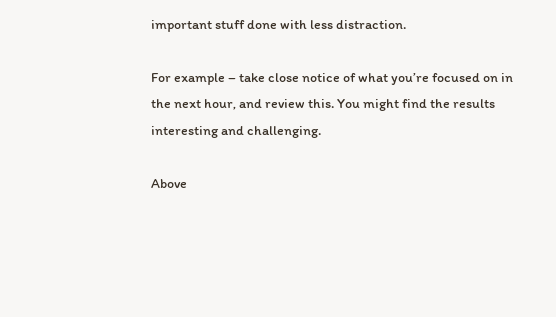important stuff done with less distraction.

For example – take close notice of what you’re focused on in the next hour, and review this. You might find the results interesting and challenging.

Above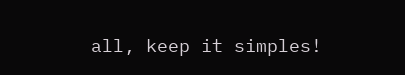all, keep it simples!